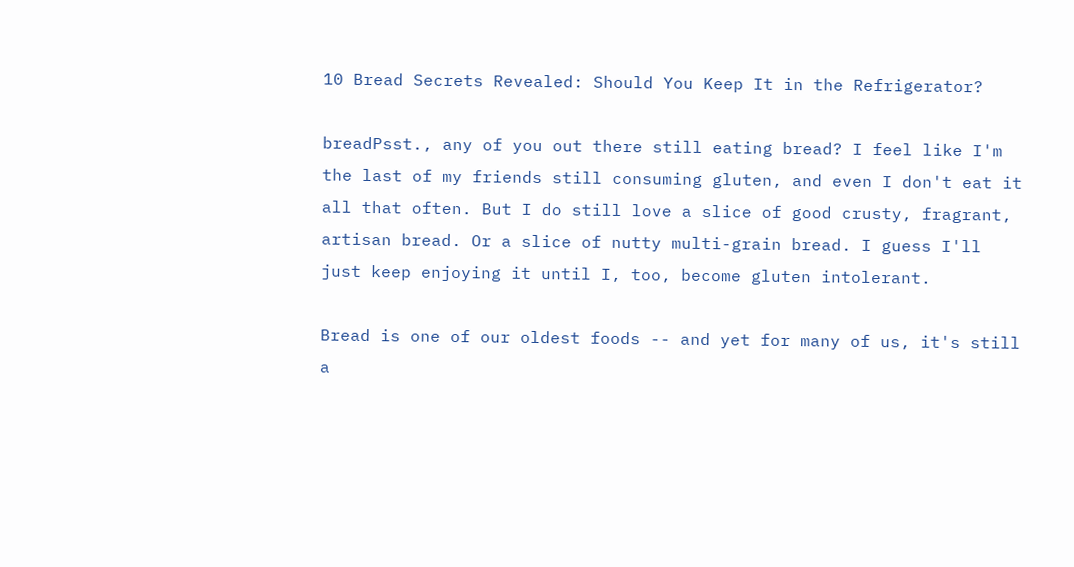10 Bread Secrets Revealed: Should You Keep It in the Refrigerator?

breadPsst., any of you out there still eating bread? I feel like I'm the last of my friends still consuming gluten, and even I don't eat it all that often. But I do still love a slice of good crusty, fragrant, artisan bread. Or a slice of nutty multi-grain bread. I guess I'll just keep enjoying it until I, too, become gluten intolerant.

Bread is one of our oldest foods -- and yet for many of us, it's still a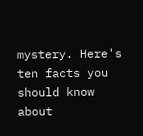mystery. Here's ten facts you should know about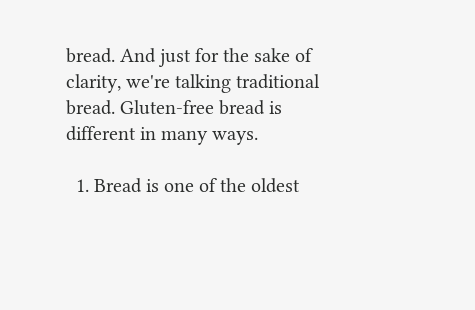bread. And just for the sake of clarity, we're talking traditional bread. Gluten-free bread is different in many ways.

  1. Bread is one of the oldest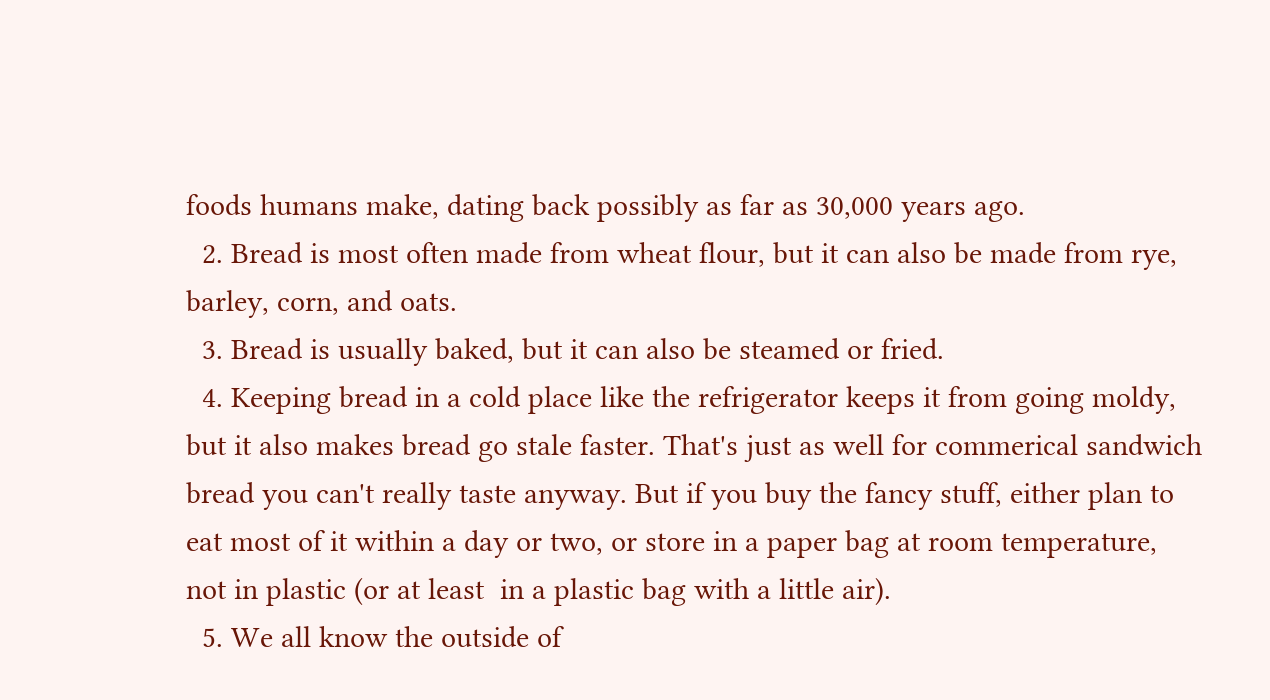foods humans make, dating back possibly as far as 30,000 years ago.
  2. Bread is most often made from wheat flour, but it can also be made from rye, barley, corn, and oats.
  3. Bread is usually baked, but it can also be steamed or fried.
  4. Keeping bread in a cold place like the refrigerator keeps it from going moldy, but it also makes bread go stale faster. That's just as well for commerical sandwich bread you can't really taste anyway. But if you buy the fancy stuff, either plan to eat most of it within a day or two, or store in a paper bag at room temperature, not in plastic (or at least  in a plastic bag with a little air).
  5. We all know the outside of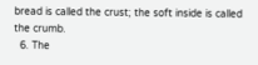bread is called the crust; the soft inside is called the crumb.
  6. The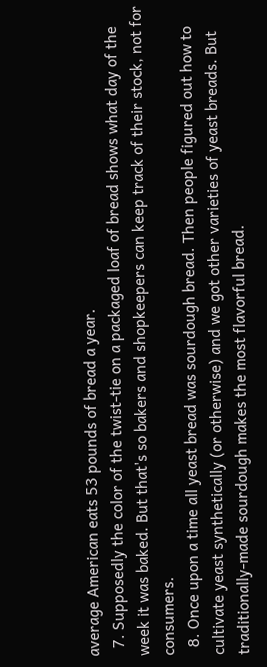average American eats 53 pounds of bread a year.
  7. Supposedly the color of the twist-tie on a packaged loaf of bread shows what day of the week it was baked. But that's so bakers and shopkeepers can keep track of their stock, not for consumers.
  8. Once upon a time all yeast bread was sourdough bread. Then people figured out how to cultivate yeast synthetically (or otherwise) and we got other varieties of yeast breads. But traditionally-made sourdough makes the most flavorful bread.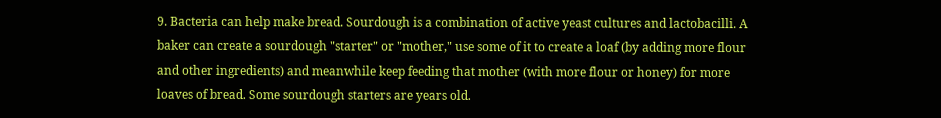9. Bacteria can help make bread. Sourdough is a combination of active yeast cultures and lactobacilli. A baker can create a sourdough "starter" or "mother," use some of it to create a loaf (by adding more flour and other ingredients) and meanwhile keep feeding that mother (with more flour or honey) for more loaves of bread. Some sourdough starters are years old.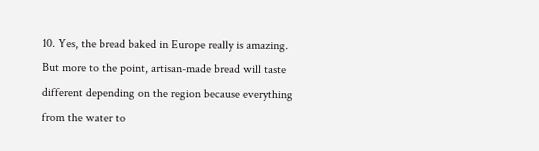10. Yes, the bread baked in Europe really is amazing. But more to the point, artisan-made bread will taste different depending on the region because everything from the water to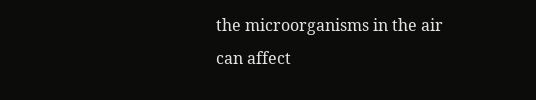the microorganisms in the air can affect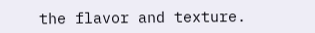the flavor and texture.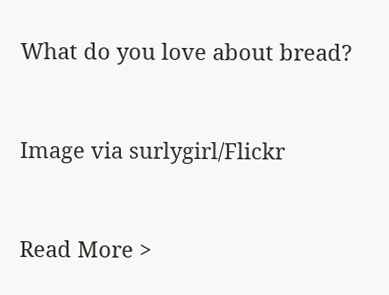What do you love about bread?


Image via surlygirl/Flickr


Read More >